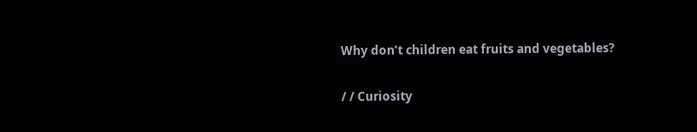Why don’t children eat fruits and vegetables?

/ / Curiosity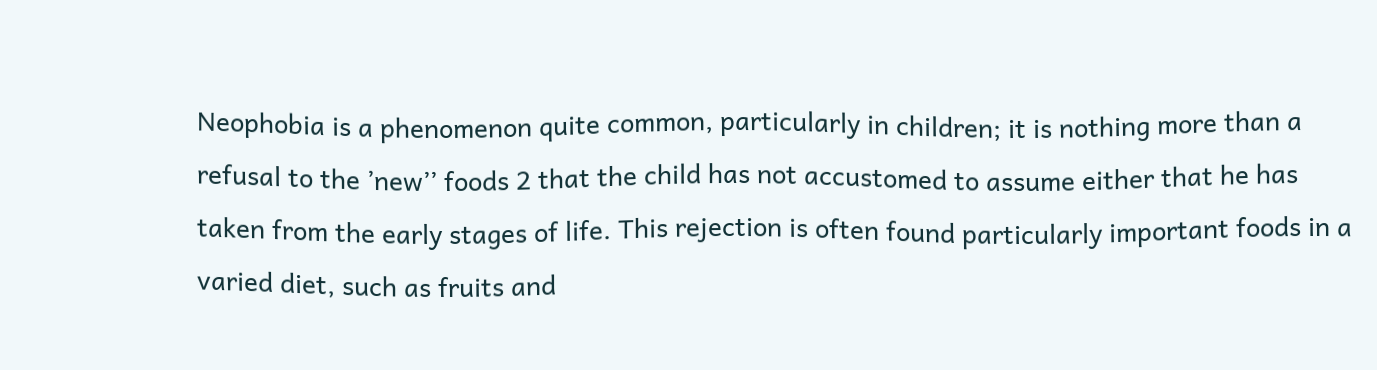Neophobia is a phenomenon quite common, particularly in children; it is nothing more than a refusal to the ’new’’ foods 2 that the child has not accustomed to assume either that he has taken from the early stages of life. This rejection is often found particularly important foods in a varied diet, such as fruits and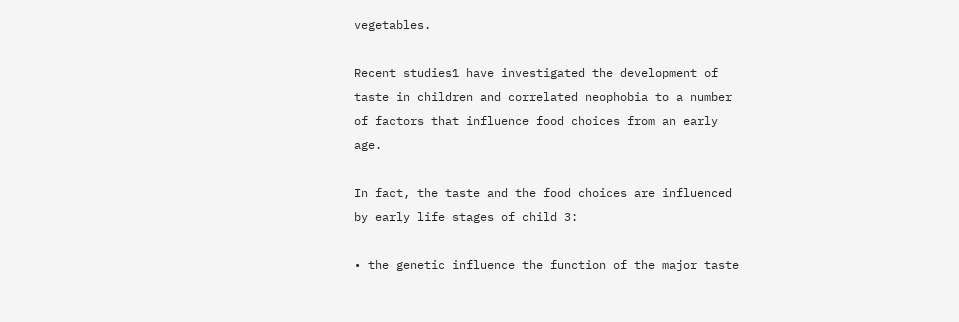vegetables.

Recent studies1 have investigated the development of taste in children and correlated neophobia to a number of factors that influence food choices from an early age.

In fact, the taste and the food choices are influenced by early life stages of child 3:

• the genetic influence the function of the major taste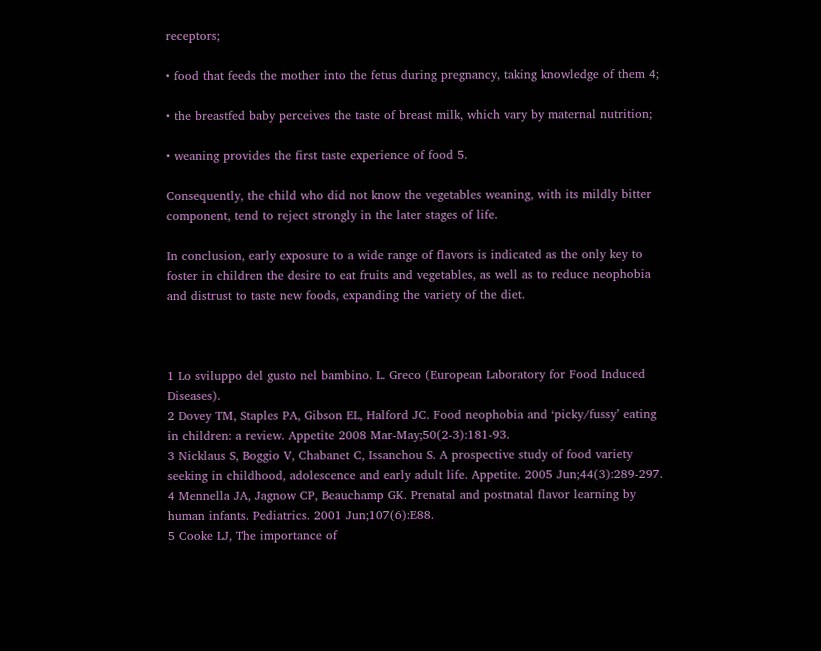receptors;

• food that feeds the mother into the fetus during pregnancy, taking knowledge of them 4;

• the breastfed baby perceives the taste of breast milk, which vary by maternal nutrition;

• weaning provides the first taste experience of food 5.

Consequently, the child who did not know the vegetables weaning, with its mildly bitter component, tend to reject strongly in the later stages of life.

In conclusion, early exposure to a wide range of flavors is indicated as the only key to foster in children the desire to eat fruits and vegetables, as well as to reduce neophobia and distrust to taste new foods, expanding the variety of the diet.



1 Lo sviluppo del gusto nel bambino. L. Greco (European Laboratory for Food Induced Diseases).
2 Dovey TM, Staples PA, Gibson EL, Halford JC. Food neophobia and ‘picky/fussy’ eating in children: a review. Appetite 2008 Mar-May;50(2-3):181-93.
3 Nicklaus S, Boggio V, Chabanet C, Issanchou S. A prospective study of food variety seeking in childhood, adolescence and early adult life. Appetite. 2005 Jun;44(3):289-297.
4 Mennella JA, Jagnow CP, Beauchamp GK. Prenatal and postnatal flavor learning by human infants. Pediatrics. 2001 Jun;107(6):E88.
5 Cooke LJ, The importance of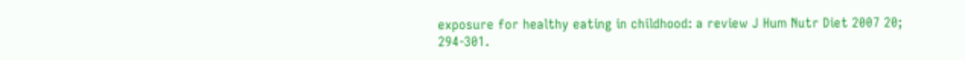exposure for healthy eating in childhood: a review J Hum Nutr Diet 2007 20; 294-301.